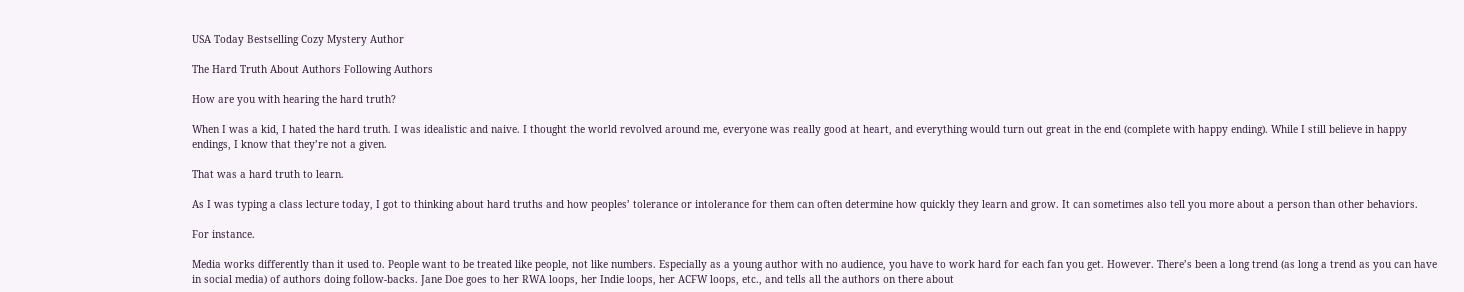USA Today Bestselling Cozy Mystery Author

The Hard Truth About Authors Following Authors

How are you with hearing the hard truth?

When I was a kid, I hated the hard truth. I was idealistic and naive. I thought the world revolved around me, everyone was really good at heart, and everything would turn out great in the end (complete with happy ending). While I still believe in happy endings, I know that they’re not a given.

That was a hard truth to learn.

As I was typing a class lecture today, I got to thinking about hard truths and how peoples’ tolerance or intolerance for them can often determine how quickly they learn and grow. It can sometimes also tell you more about a person than other behaviors.

For instance.

Media works differently than it used to. People want to be treated like people, not like numbers. Especially as a young author with no audience, you have to work hard for each fan you get. However. There’s been a long trend (as long a trend as you can have in social media) of authors doing follow-backs. Jane Doe goes to her RWA loops, her Indie loops, her ACFW loops, etc., and tells all the authors on there about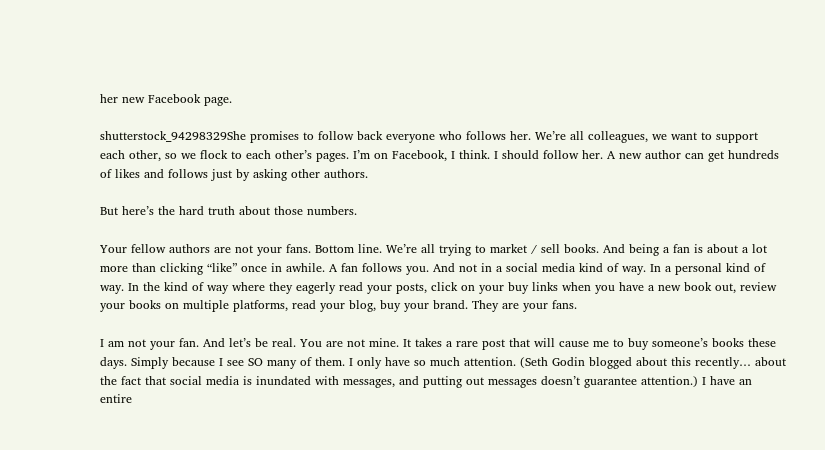her new Facebook page.

shutterstock_94298329She promises to follow back everyone who follows her. We’re all colleagues, we want to support each other, so we flock to each other’s pages. I’m on Facebook, I think. I should follow her. A new author can get hundreds of likes and follows just by asking other authors.

But here’s the hard truth about those numbers.

Your fellow authors are not your fans. Bottom line. We’re all trying to market / sell books. And being a fan is about a lot more than clicking “like” once in awhile. A fan follows you. And not in a social media kind of way. In a personal kind of way. In the kind of way where they eagerly read your posts, click on your buy links when you have a new book out, review your books on multiple platforms, read your blog, buy your brand. They are your fans.

I am not your fan. And let’s be real. You are not mine. It takes a rare post that will cause me to buy someone’s books these days. Simply because I see SO many of them. I only have so much attention. (Seth Godin blogged about this recently… about the fact that social media is inundated with messages, and putting out messages doesn’t guarantee attention.) I have an entire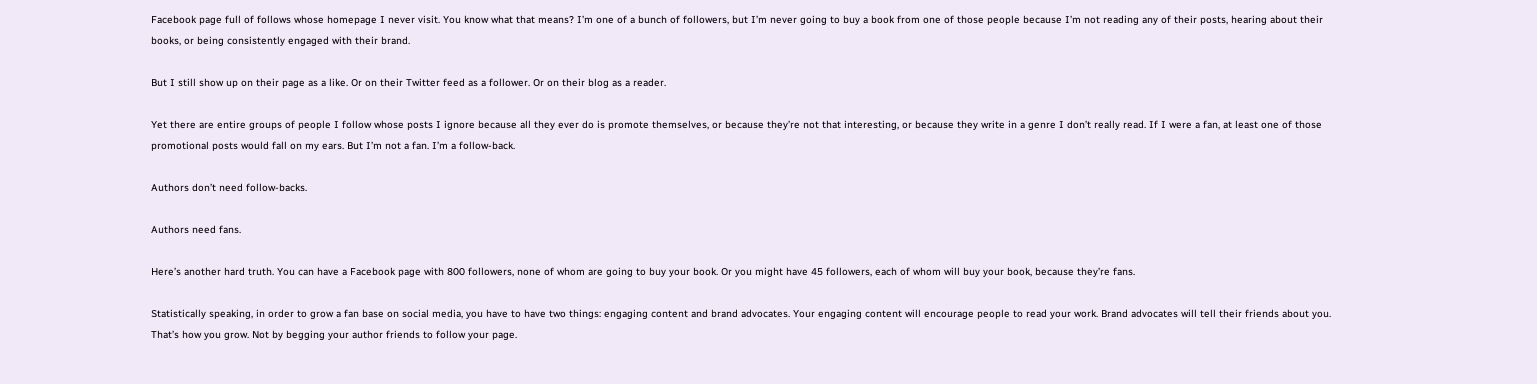Facebook page full of follows whose homepage I never visit. You know what that means? I’m one of a bunch of followers, but I’m never going to buy a book from one of those people because I’m not reading any of their posts, hearing about their books, or being consistently engaged with their brand.

But I still show up on their page as a like. Or on their Twitter feed as a follower. Or on their blog as a reader.

Yet there are entire groups of people I follow whose posts I ignore because all they ever do is promote themselves, or because they’re not that interesting, or because they write in a genre I don’t really read. If I were a fan, at least one of those promotional posts would fall on my ears. But I’m not a fan. I’m a follow-back.

Authors don’t need follow-backs.

Authors need fans.

Here’s another hard truth. You can have a Facebook page with 800 followers, none of whom are going to buy your book. Or you might have 45 followers, each of whom will buy your book, because they’re fans.

Statistically speaking, in order to grow a fan base on social media, you have to have two things: engaging content and brand advocates. Your engaging content will encourage people to read your work. Brand advocates will tell their friends about you. That’s how you grow. Not by begging your author friends to follow your page.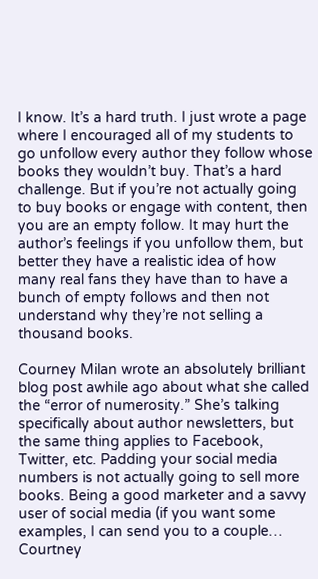I know. It’s a hard truth. I just wrote a page where I encouraged all of my students to go unfollow every author they follow whose books they wouldn’t buy. That’s a hard challenge. But if you’re not actually going to buy books or engage with content, then you are an empty follow. It may hurt the author’s feelings if you unfollow them, but better they have a realistic idea of how many real fans they have than to have a bunch of empty follows and then not understand why they’re not selling a thousand books.

Courney Milan wrote an absolutely brilliant blog post awhile ago about what she called the “error of numerosity.” She’s talking specifically about author newsletters, but the same thing applies to Facebook, Twitter, etc. Padding your social media numbers is not actually going to sell more books. Being a good marketer and a savvy user of social media (if you want some examples, I can send you to a couple… Courtney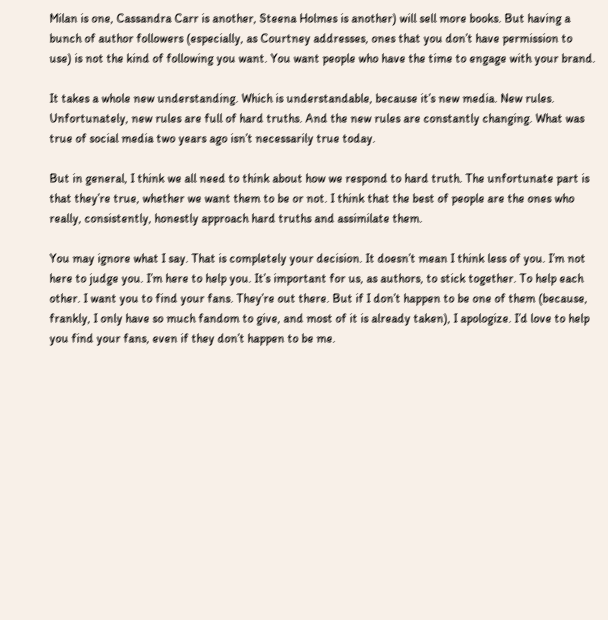Milan is one, Cassandra Carr is another, Steena Holmes is another) will sell more books. But having a bunch of author followers (especially, as Courtney addresses, ones that you don’t have permission to use) is not the kind of following you want. You want people who have the time to engage with your brand.

It takes a whole new understanding. Which is understandable, because it’s new media. New rules. Unfortunately, new rules are full of hard truths. And the new rules are constantly changing. What was true of social media two years ago isn’t necessarily true today.

But in general, I think we all need to think about how we respond to hard truth. The unfortunate part is that they’re true, whether we want them to be or not. I think that the best of people are the ones who really, consistently, honestly approach hard truths and assimilate them.

You may ignore what I say. That is completely your decision. It doesn’t mean I think less of you. I’m not here to judge you. I’m here to help you. It’s important for us, as authors, to stick together. To help each other. I want you to find your fans. They’re out there. But if I don’t happen to be one of them (because, frankly, I only have so much fandom to give, and most of it is already taken), I apologize. I’d love to help you find your fans, even if they don’t happen to be me.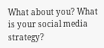What about you? What is your social media strategy?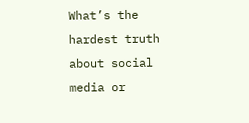What’s the hardest truth about social media or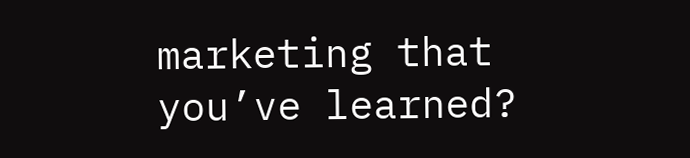marketing that you’ve learned?